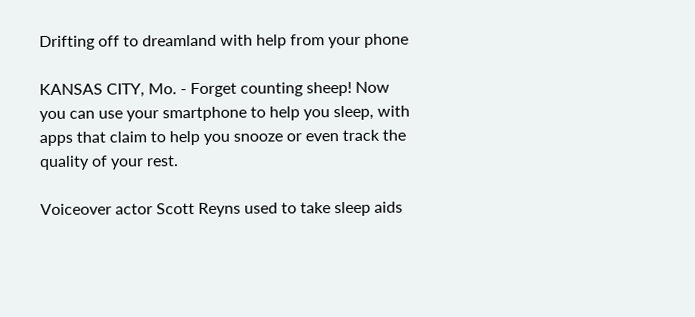Drifting off to dreamland with help from your phone

KANSAS CITY, Mo. - Forget counting sheep! Now you can use your smartphone to help you sleep, with apps that claim to help you snooze or even track the quality of your rest.

Voiceover actor Scott Reyns used to take sleep aids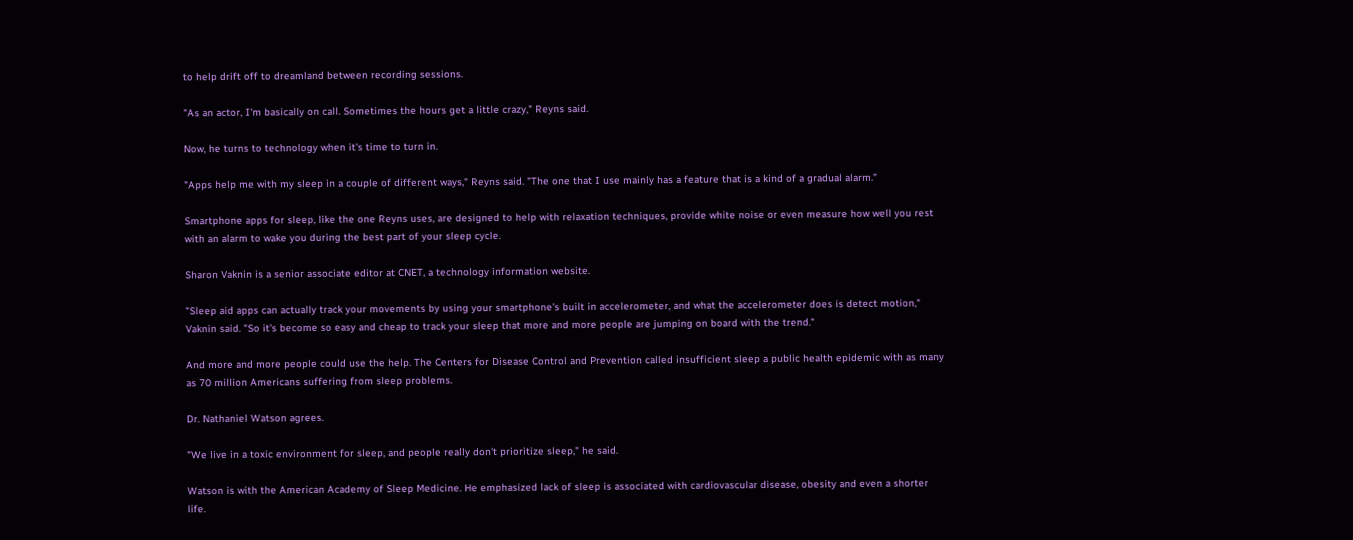to help drift off to dreamland between recording sessions.

"As an actor, I'm basically on call. Sometimes the hours get a little crazy," Reyns said.

Now, he turns to technology when it's time to turn in.

"Apps help me with my sleep in a couple of different ways," Reyns said. "The one that I use mainly has a feature that is a kind of a gradual alarm."

Smartphone apps for sleep, like the one Reyns uses, are designed to help with relaxation techniques, provide white noise or even measure how well you rest with an alarm to wake you during the best part of your sleep cycle.

Sharon Vaknin is a senior associate editor at CNET, a technology information website.

"Sleep aid apps can actually track your movements by using your smartphone's built in accelerometer, and what the accelerometer does is detect motion," Vaknin said. "So it's become so easy and cheap to track your sleep that more and more people are jumping on board with the trend."

And more and more people could use the help. The Centers for Disease Control and Prevention called insufficient sleep a public health epidemic with as many as 70 million Americans suffering from sleep problems.

Dr. Nathaniel Watson agrees.

"We live in a toxic environment for sleep, and people really don't prioritize sleep," he said.

Watson is with the American Academy of Sleep Medicine. He emphasized lack of sleep is associated with cardiovascular disease, obesity and even a shorter life.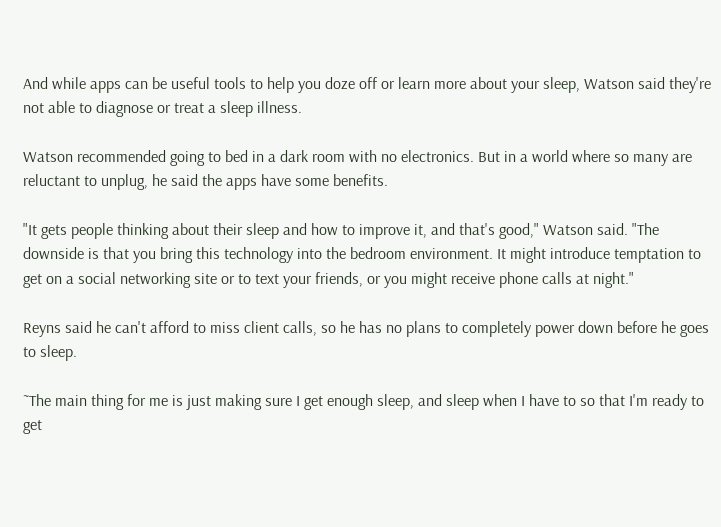And while apps can be useful tools to help you doze off or learn more about your sleep, Watson said they're not able to diagnose or treat a sleep illness.

Watson recommended going to bed in a dark room with no electronics. But in a world where so many are reluctant to unplug, he said the apps have some benefits.

"It gets people thinking about their sleep and how to improve it, and that's good," Watson said. "The downside is that you bring this technology into the bedroom environment. It might introduce temptation to get on a social networking site or to text your friends, or you might receive phone calls at night."

Reyns said he can't afford to miss client calls, so he has no plans to completely power down before he goes to sleep.

˜The main thing for me is just making sure I get enough sleep, and sleep when I have to so that I'm ready to get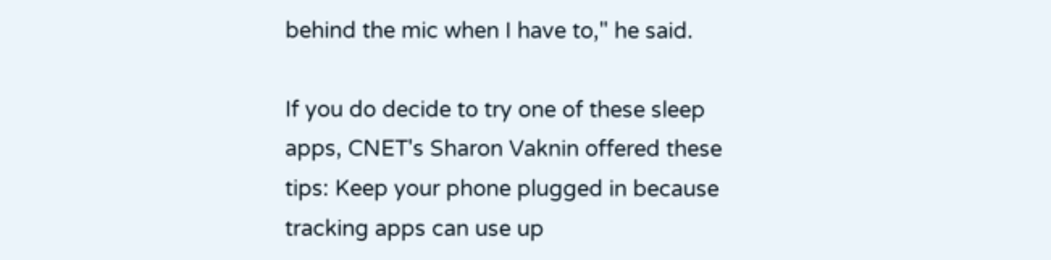behind the mic when I have to," he said.

If you do decide to try one of these sleep apps, CNET's Sharon Vaknin offered these tips: Keep your phone plugged in because tracking apps can use up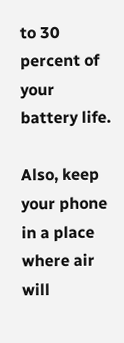to 30 percent of your battery life.

Also, keep your phone in a place where air will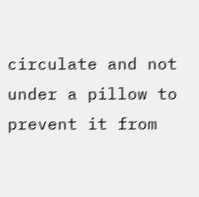circulate and not under a pillow to prevent it from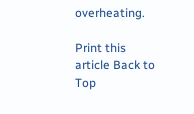overheating.

Print this article Back to Top